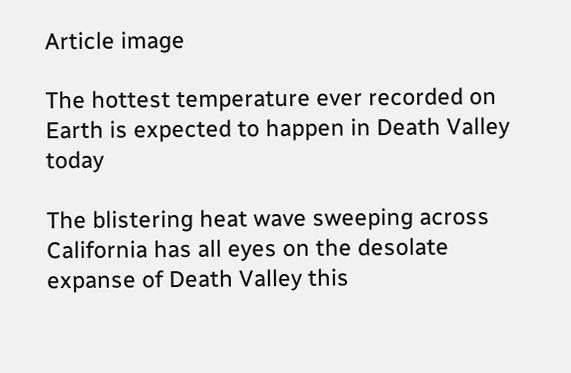Article image

The hottest temperature ever recorded on Earth is expected to happen in Death Valley today

The blistering heat wave sweeping across California has all eyes on the desolate expanse of Death Valley this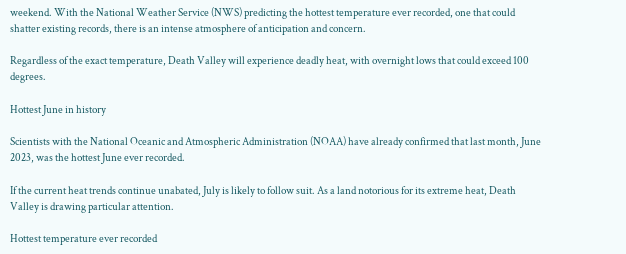weekend. With the National Weather Service (NWS) predicting the hottest temperature ever recorded, one that could shatter existing records, there is an intense atmosphere of anticipation and concern.

Regardless of the exact temperature, Death Valley will experience deadly heat, with overnight lows that could exceed 100 degrees.

Hottest June in history

Scientists with the National Oceanic and Atmospheric Administration (NOAA) have already confirmed that last month, June 2023, was the hottest June ever recorded.

If the current heat trends continue unabated, July is likely to follow suit. As a land notorious for its extreme heat, Death Valley is drawing particular attention.

Hottest temperature ever recorded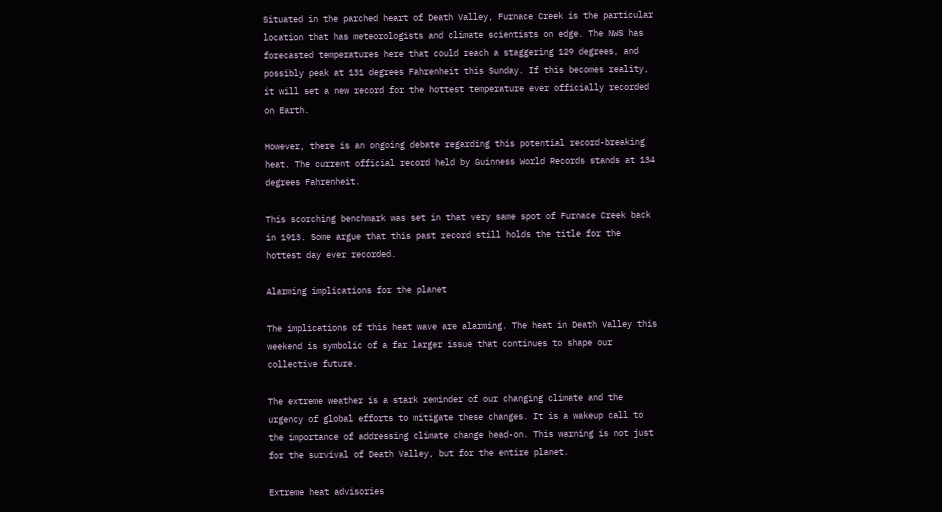Situated in the parched heart of Death Valley, Furnace Creek is the particular location that has meteorologists and climate scientists on edge. The NWS has forecasted temperatures here that could reach a staggering 129 degrees, and possibly peak at 131 degrees Fahrenheit this Sunday. If this becomes reality, it will set a new record for the hottest temperature ever officially recorded on Earth.

However, there is an ongoing debate regarding this potential record-breaking heat. The current official record held by Guinness World Records stands at 134 degrees Fahrenheit.

This scorching benchmark was set in that very same spot of Furnace Creek back in 1913. Some argue that this past record still holds the title for the hottest day ever recorded.

Alarming implications for the planet

The implications of this heat wave are alarming. The heat in Death Valley this weekend is symbolic of a far larger issue that continues to shape our collective future.

The extreme weather is a stark reminder of our changing climate and the urgency of global efforts to mitigate these changes. It is a wakeup call to the importance of addressing climate change head-on. This warning is not just for the survival of Death Valley, but for the entire planet.

Extreme heat advisories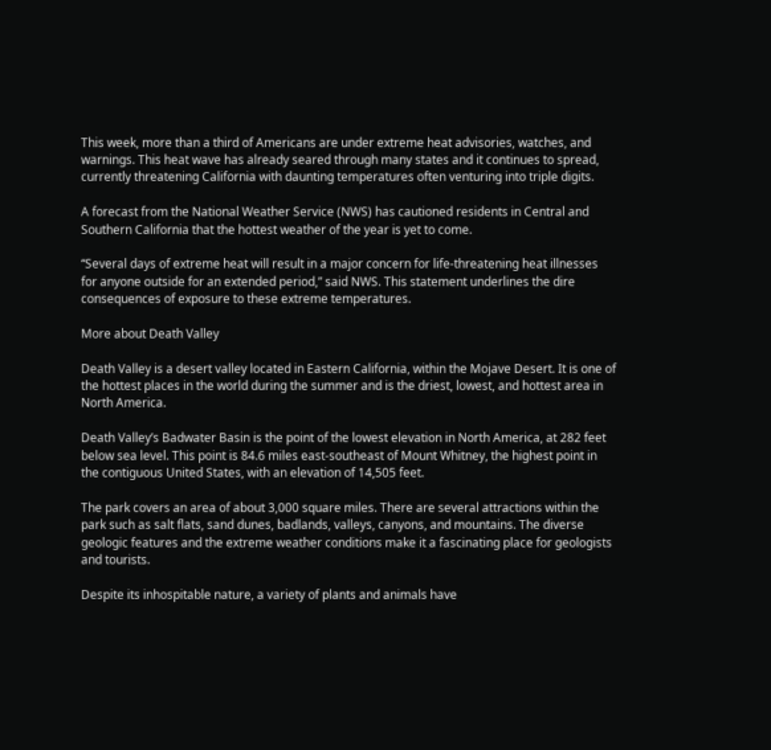This week, more than a third of Americans are under extreme heat advisories, watches, and warnings. This heat wave has already seared through many states and it continues to spread, currently threatening California with daunting temperatures often venturing into triple digits.

A forecast from the National Weather Service (NWS) has cautioned residents in Central and Southern California that the hottest weather of the year is yet to come.

“Several days of extreme heat will result in a major concern for life-threatening heat illnesses for anyone outside for an extended period,” said NWS. This statement underlines the dire consequences of exposure to these extreme temperatures.

More about Death Valley

Death Valley is a desert valley located in Eastern California, within the Mojave Desert. It is one of the hottest places in the world during the summer and is the driest, lowest, and hottest area in North America.

Death Valley’s Badwater Basin is the point of the lowest elevation in North America, at 282 feet below sea level. This point is 84.6 miles east-southeast of Mount Whitney, the highest point in the contiguous United States, with an elevation of 14,505 feet.

The park covers an area of about 3,000 square miles. There are several attractions within the park such as salt flats, sand dunes, badlands, valleys, canyons, and mountains. The diverse geologic features and the extreme weather conditions make it a fascinating place for geologists and tourists.

Despite its inhospitable nature, a variety of plants and animals have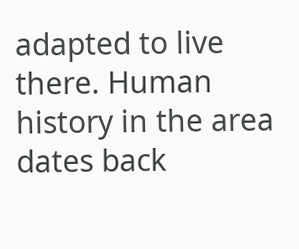adapted to live there. Human history in the area dates back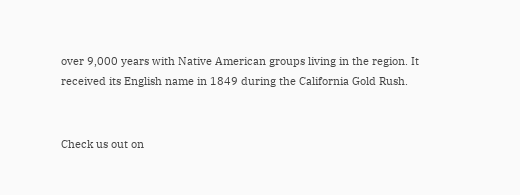over 9,000 years with Native American groups living in the region. It received its English name in 1849 during the California Gold Rush.


Check us out on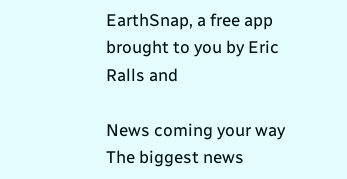EarthSnap, a free app brought to you by Eric Ralls and

News coming your way
The biggest news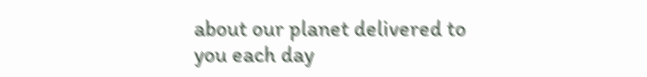about our planet delivered to you each day